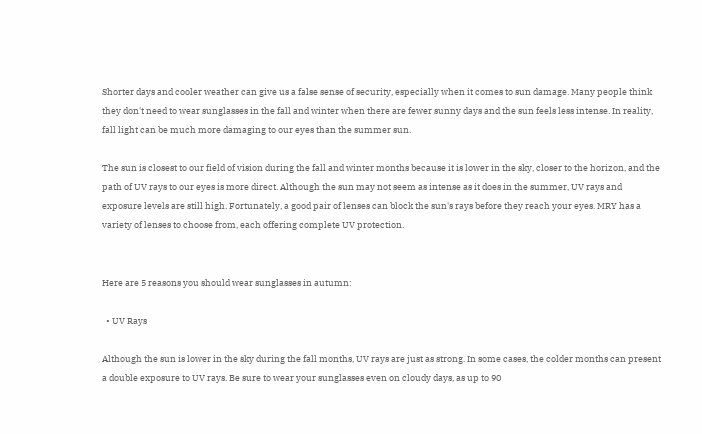Shorter days and cooler weather can give us a false sense of security, especially when it comes to sun damage. Many people think they don't need to wear sunglasses in the fall and winter when there are fewer sunny days and the sun feels less intense. In reality, fall light can be much more damaging to our eyes than the summer sun.

The sun is closest to our field of vision during the fall and winter months because it is lower in the sky, closer to the horizon, and the path of UV rays to our eyes is more direct. Although the sun may not seem as intense as it does in the summer, UV rays and exposure levels are still high. Fortunately, a good pair of lenses can block the sun's rays before they reach your eyes. MRY has a variety of lenses to choose from, each offering complete UV protection.


Here are 5 reasons you should wear sunglasses in autumn:

  • UV Rays

Although the sun is lower in the sky during the fall months, UV rays are just as strong. In some cases, the colder months can present a double exposure to UV rays. Be sure to wear your sunglasses even on cloudy days, as up to 90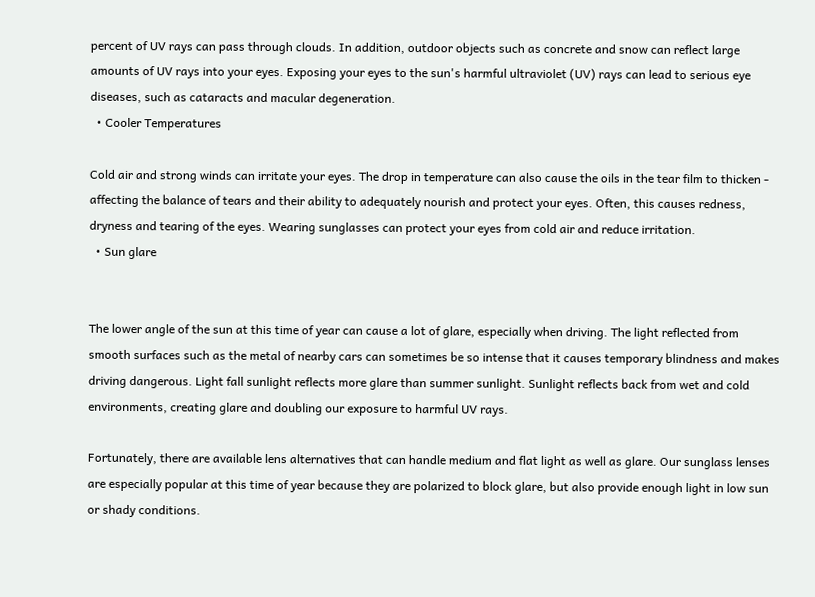percent of UV rays can pass through clouds. In addition, outdoor objects such as concrete and snow can reflect large amounts of UV rays into your eyes. Exposing your eyes to the sun's harmful ultraviolet (UV) rays can lead to serious eye diseases, such as cataracts and macular degeneration.
  • Cooler Temperatures

Cold air and strong winds can irritate your eyes. The drop in temperature can also cause the oils in the tear film to thicken - affecting the balance of tears and their ability to adequately nourish and protect your eyes. Often, this causes redness, dryness and tearing of the eyes. Wearing sunglasses can protect your eyes from cold air and reduce irritation.
  • Sun glare


The lower angle of the sun at this time of year can cause a lot of glare, especially when driving. The light reflected from smooth surfaces such as the metal of nearby cars can sometimes be so intense that it causes temporary blindness and makes driving dangerous. Light fall sunlight reflects more glare than summer sunlight. Sunlight reflects back from wet and cold environments, creating glare and doubling our exposure to harmful UV rays.

Fortunately, there are available lens alternatives that can handle medium and flat light as well as glare. Our sunglass lenses are especially popular at this time of year because they are polarized to block glare, but also provide enough light in low sun or shady conditions.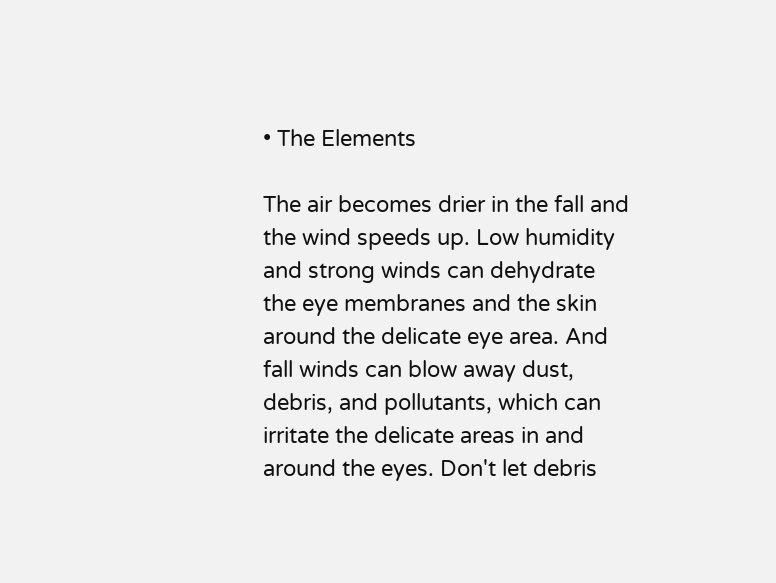• The Elements

The air becomes drier in the fall and the wind speeds up. Low humidity and strong winds can dehydrate the eye membranes and the skin around the delicate eye area. And fall winds can blow away dust, debris, and pollutants, which can irritate the delicate areas in and around the eyes. Don't let debris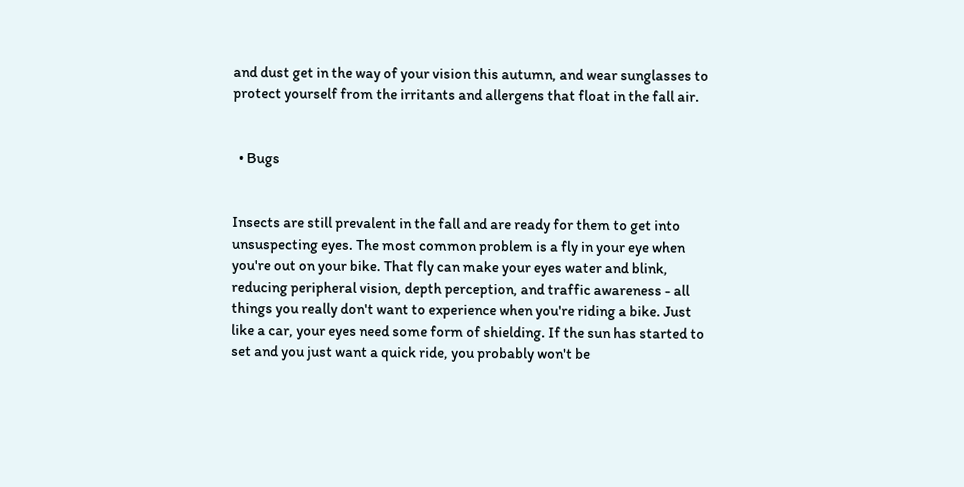and dust get in the way of your vision this autumn, and wear sunglasses to protect yourself from the irritants and allergens that float in the fall air.


  • Bugs


Insects are still prevalent in the fall and are ready for them to get into unsuspecting eyes. The most common problem is a fly in your eye when you're out on your bike. That fly can make your eyes water and blink, reducing peripheral vision, depth perception, and traffic awareness - all things you really don't want to experience when you're riding a bike. Just like a car, your eyes need some form of shielding. If the sun has started to set and you just want a quick ride, you probably won't be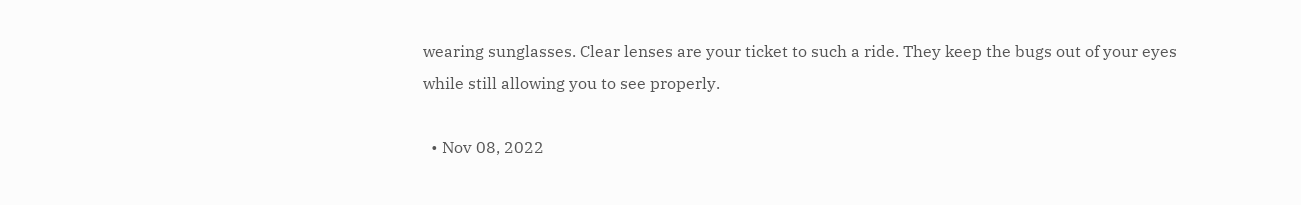wearing sunglasses. Clear lenses are your ticket to such a ride. They keep the bugs out of your eyes while still allowing you to see properly.

  • Nov 08, 2022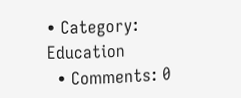• Category: Education
  • Comments: 0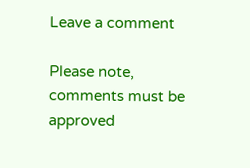Leave a comment

Please note, comments must be approved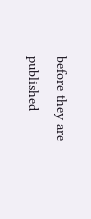before they are published